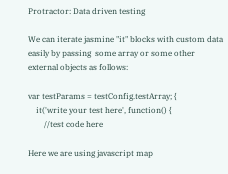Protractor: Data driven testing

We can iterate jasmine "it" blocks with custom data easily by passing  some array or some other external objects as follows:

var testParams = testConfig.testArray; {
    it('write your test here', function() {
        //test code here

Here we are using javascript map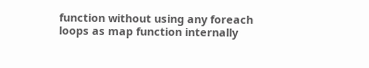function without using any foreach loops as map function internally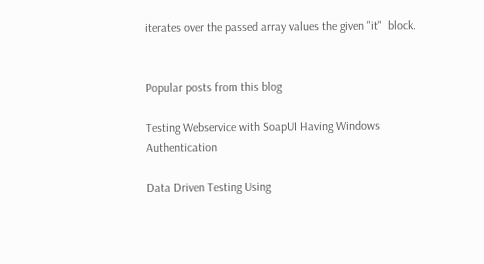iterates over the passed array values the given "it"  block.


Popular posts from this blog

Testing Webservice with SoapUI Having Windows Authentication

Data Driven Testing Using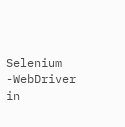Selenium -WebDriver in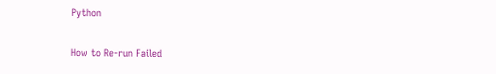Python

How to Re-run Failed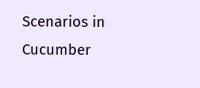Scenarios in Cucumber